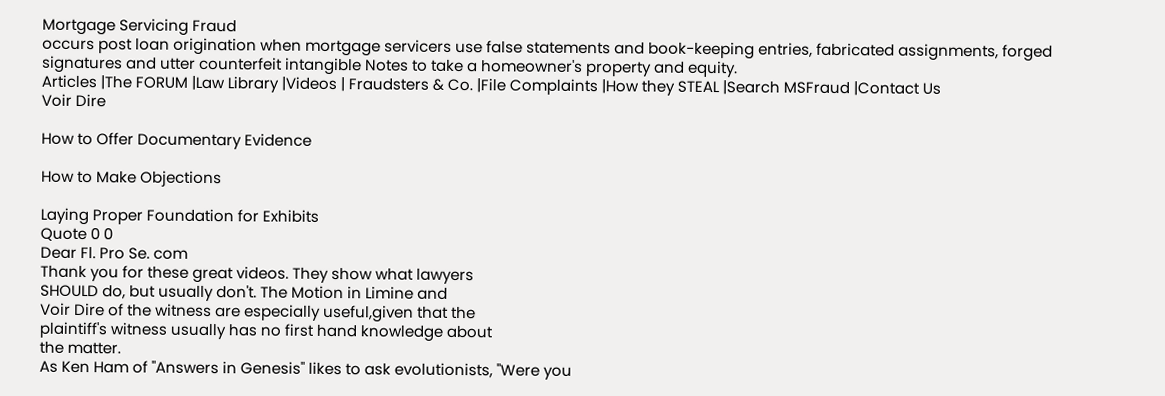Mortgage Servicing Fraud
occurs post loan origination when mortgage servicers use false statements and book-keeping entries, fabricated assignments, forged signatures and utter counterfeit intangible Notes to take a homeowner's property and equity.
Articles |The FORUM |Law Library |Videos | Fraudsters & Co. |File Complaints |How they STEAL |Search MSFraud |Contact Us
Voir Dire

How to Offer Documentary Evidence

How to Make Objections

Laying Proper Foundation for Exhibits
Quote 0 0
Dear Fl. Pro Se. com
Thank you for these great videos. They show what lawyers
SHOULD do, but usually don't. The Motion in Limine and
Voir Dire of the witness are especially useful,given that the
plaintiff's witness usually has no first hand knowledge about
the matter.
As Ken Ham of "Answers in Genesis" likes to ask evolutionists, "Were you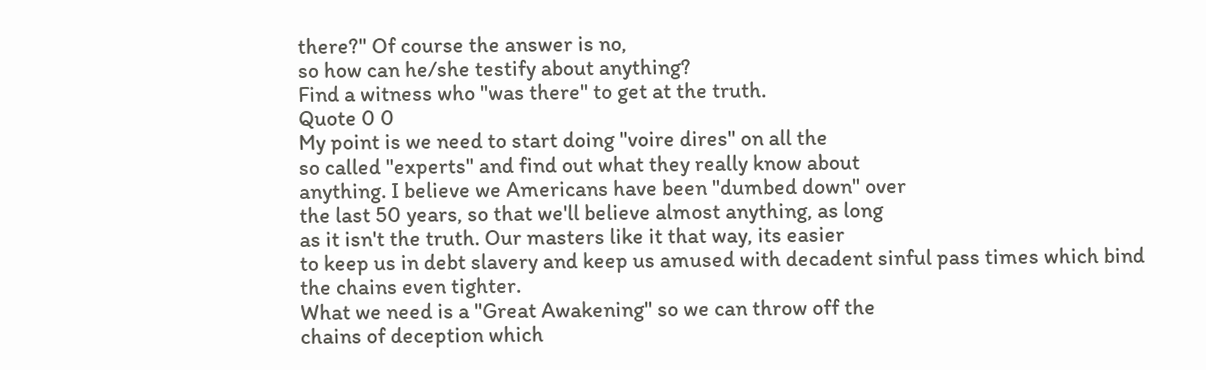there?" Of course the answer is no,
so how can he/she testify about anything?
Find a witness who "was there" to get at the truth.
Quote 0 0
My point is we need to start doing "voire dires" on all the
so called "experts" and find out what they really know about
anything. I believe we Americans have been "dumbed down" over
the last 50 years, so that we'll believe almost anything, as long
as it isn't the truth. Our masters like it that way, its easier
to keep us in debt slavery and keep us amused with decadent sinful pass times which bind the chains even tighter.
What we need is a "Great Awakening" so we can throw off the
chains of deception which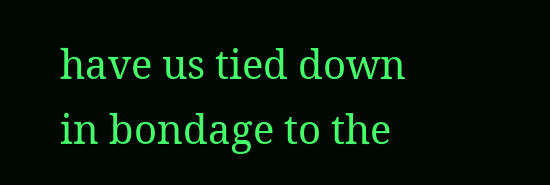have us tied down in bondage to the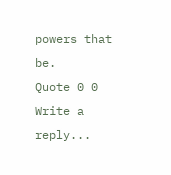powers that be.
Quote 0 0
Write a reply...